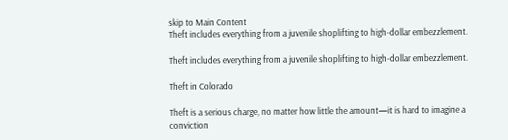skip to Main Content
Theft includes everything from a juvenile shoplifting to high-dollar embezzlement.

Theft includes everything from a juvenile shoplifting to high-dollar embezzlement.

Theft in Colorado

Theft is a serious charge, no matter how little the amount—it is hard to imagine a conviction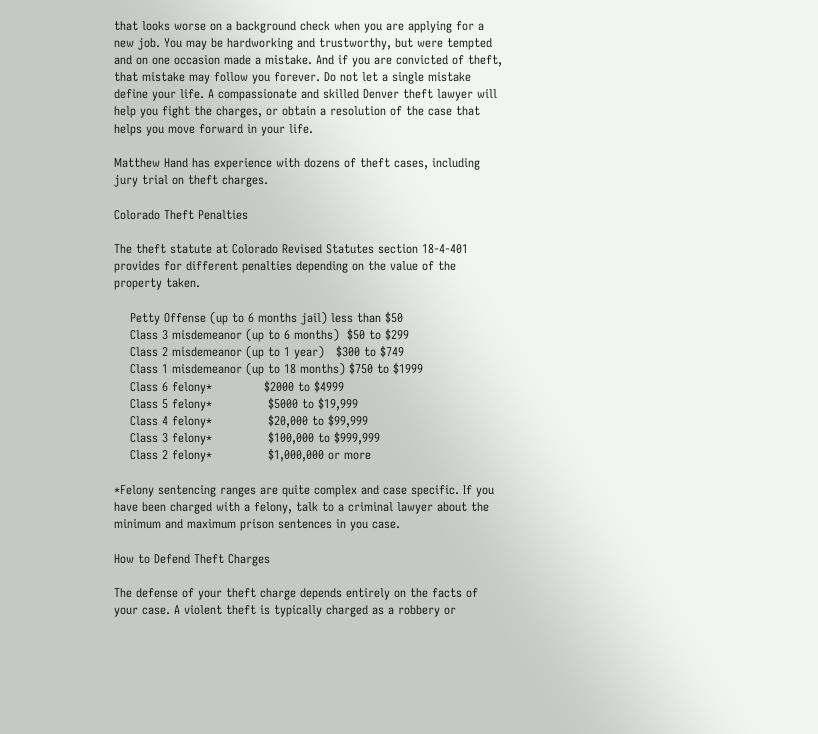that looks worse on a background check when you are applying for a new job. You may be hardworking and trustworthy, but were tempted and on one occasion made a mistake. And if you are convicted of theft, that mistake may follow you forever. Do not let a single mistake define your life. A compassionate and skilled Denver theft lawyer will help you fight the charges, or obtain a resolution of the case that helps you move forward in your life.

Matthew Hand has experience with dozens of theft cases, including jury trial on theft charges.

Colorado Theft Penalties

The theft statute at Colorado Revised Statutes section 18-4-401 provides for different penalties depending on the value of the property taken.

    Petty Offense (up to 6 months jail) less than $50
    Class 3 misdemeanor (up to 6 months)  $50 to $299
    Class 2 misdemeanor (up to 1 year)   $300 to $749
    Class 1 misdemeanor (up to 18 months) $750 to $1999
    Class 6 felony*             $2000 to $4999
    Class 5 felony*              $5000 to $19,999
    Class 4 felony*              $20,000 to $99,999
    Class 3 felony*              $100,000 to $999,999
    Class 2 felony*              $1,000,000 or more

*Felony sentencing ranges are quite complex and case specific. If you have been charged with a felony, talk to a criminal lawyer about the minimum and maximum prison sentences in you case.

How to Defend Theft Charges

The defense of your theft charge depends entirely on the facts of your case. A violent theft is typically charged as a robbery or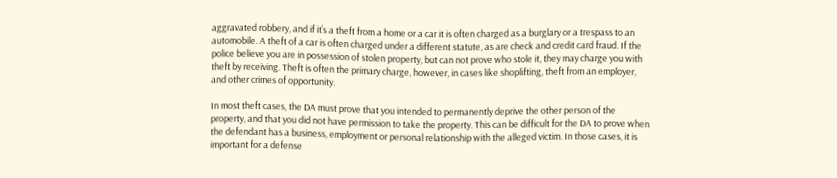aggravated robbery, and if it’s a theft from a home or a car it is often charged as a burglary or a trespass to an automobile. A theft of a car is often charged under a different statute, as are check and credit card fraud. If the police believe you are in possession of stolen property, but can not prove who stole it, they may charge you with theft by receiving. Theft is often the primary charge, however, in cases like shoplifting, theft from an employer, and other crimes of opportunity.

In most theft cases, the DA must prove that you intended to permanently deprive the other person of the property, and that you did not have permission to take the property. This can be difficult for the DA to prove when the defendant has a business, employment or personal relationship with the alleged victim. In those cases, it is important for a defense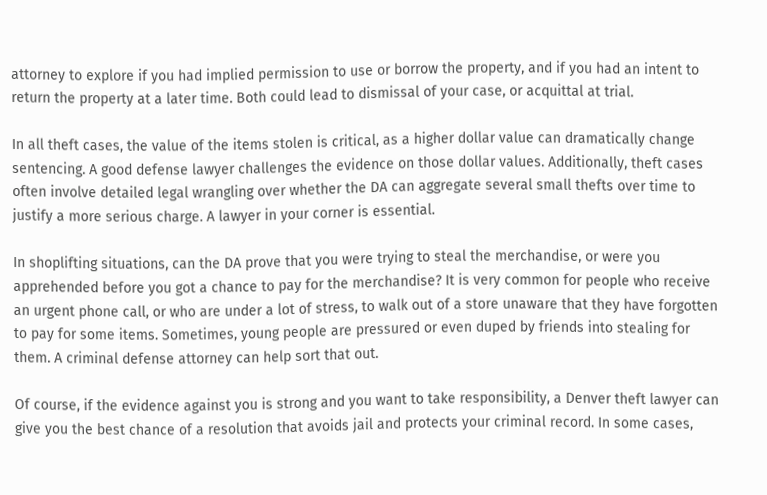attorney to explore if you had implied permission to use or borrow the property, and if you had an intent to return the property at a later time. Both could lead to dismissal of your case, or acquittal at trial.

In all theft cases, the value of the items stolen is critical, as a higher dollar value can dramatically change sentencing. A good defense lawyer challenges the evidence on those dollar values. Additionally, theft cases often involve detailed legal wrangling over whether the DA can aggregate several small thefts over time to justify a more serious charge. A lawyer in your corner is essential.

In shoplifting situations, can the DA prove that you were trying to steal the merchandise, or were you apprehended before you got a chance to pay for the merchandise? It is very common for people who receive an urgent phone call, or who are under a lot of stress, to walk out of a store unaware that they have forgotten to pay for some items. Sometimes, young people are pressured or even duped by friends into stealing for them. A criminal defense attorney can help sort that out.

Of course, if the evidence against you is strong and you want to take responsibility, a Denver theft lawyer can give you the best chance of a resolution that avoids jail and protects your criminal record. In some cases,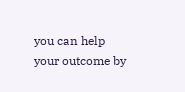you can help your outcome by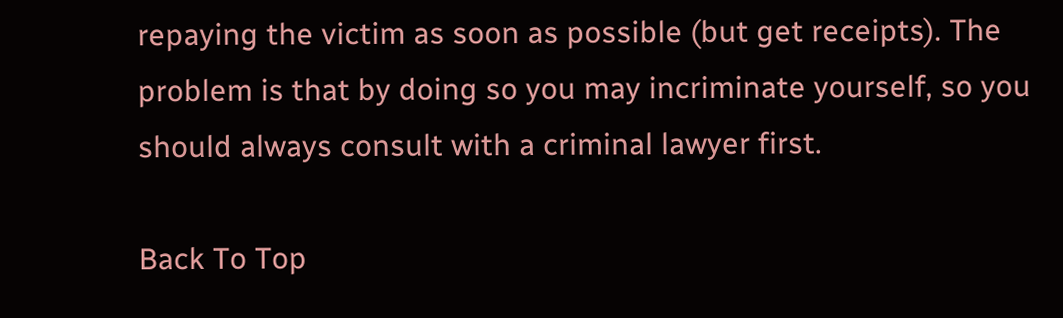repaying the victim as soon as possible (but get receipts). The problem is that by doing so you may incriminate yourself, so you should always consult with a criminal lawyer first.

Back To Top